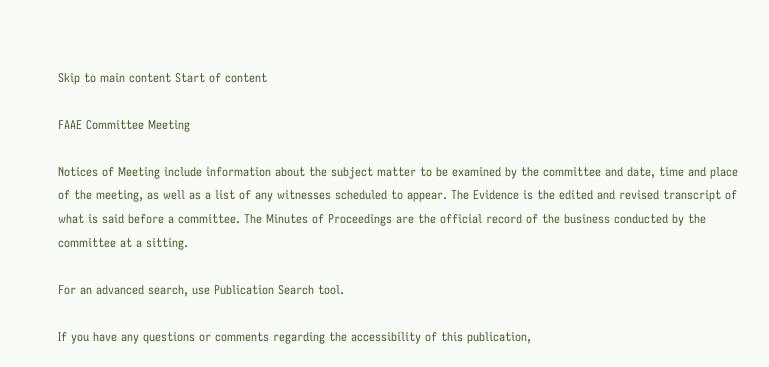Skip to main content Start of content

FAAE Committee Meeting

Notices of Meeting include information about the subject matter to be examined by the committee and date, time and place of the meeting, as well as a list of any witnesses scheduled to appear. The Evidence is the edited and revised transcript of what is said before a committee. The Minutes of Proceedings are the official record of the business conducted by the committee at a sitting.

For an advanced search, use Publication Search tool.

If you have any questions or comments regarding the accessibility of this publication,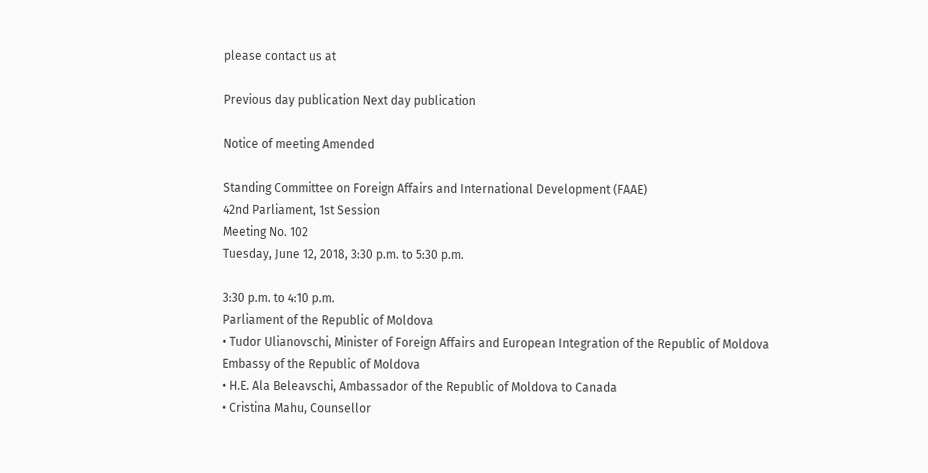please contact us at

Previous day publication Next day publication

Notice of meeting Amended

Standing Committee on Foreign Affairs and International Development (FAAE)
42nd Parliament, 1st Session
Meeting No. 102
Tuesday, June 12, 2018, 3:30 p.m. to 5:30 p.m.

3:30 p.m. to 4:10 p.m.
Parliament of the Republic of Moldova
• Tudor Ulianovschi, Minister of Foreign Affairs and European Integration of the Republic of Moldova
Embassy of the Republic of Moldova
• H.E. Ala Beleavschi, Ambassador of the Republic of Moldova to Canada
• Cristina Mahu, Counsellor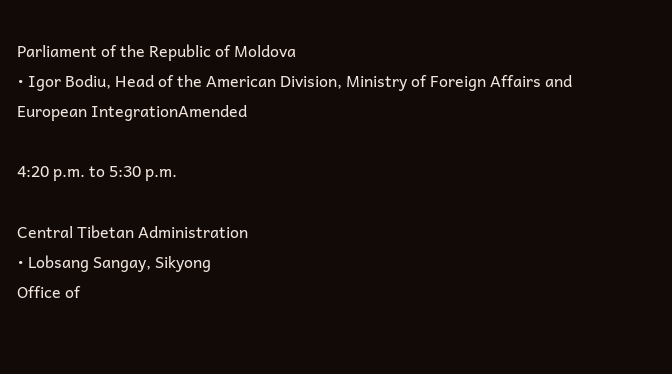Parliament of the Republic of Moldova
• Igor Bodiu, Head of the American Division, Ministry of Foreign Affairs and European IntegrationAmended

4:20 p.m. to 5:30 p.m.

Central Tibetan Administration
• Lobsang Sangay, Sikyong
Office of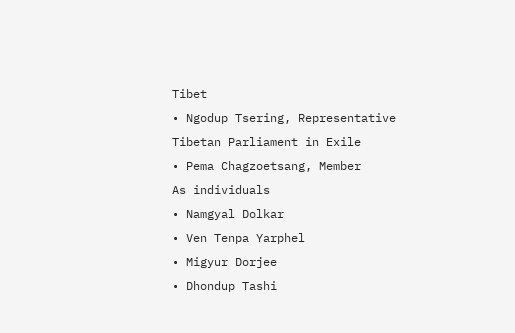Tibet
• Ngodup Tsering, Representative
Tibetan Parliament in Exile
• Pema Chagzoetsang, Member
As individuals
• Namgyal Dolkar
• Ven Tenpa Yarphel
• Migyur Dorjee
• Dhondup Tashi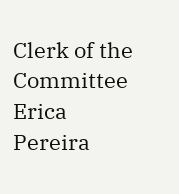Clerk of the Committee
Erica Pereira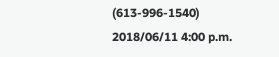(613-996-1540)
2018/06/11 4:00 p.m.